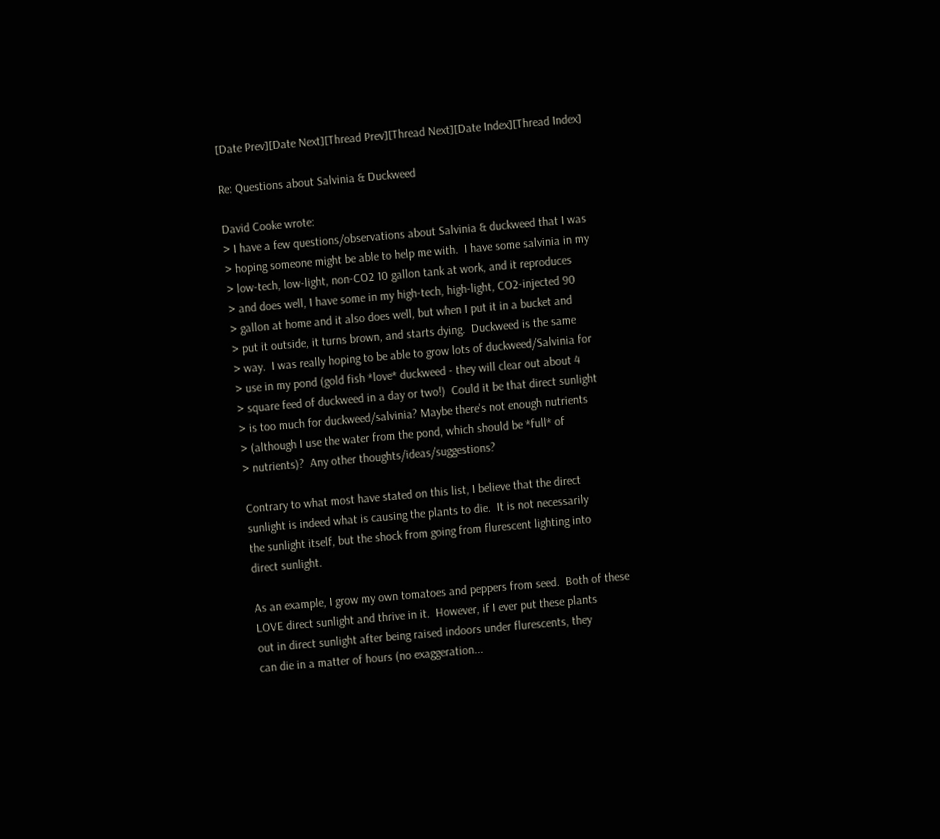[Date Prev][Date Next][Thread Prev][Thread Next][Date Index][Thread Index]

Re: Questions about Salvinia & Duckweed

David Cooke wrote:
> I have a few questions/observations about Salvinia & duckweed that I was
> hoping someone might be able to help me with.  I have some salvinia in my
> low-tech, low-light, non-CO2 10 gallon tank at work, and it reproduces
> and does well, I have some in my high-tech, high-light, CO2-injected 90
> gallon at home and it also does well, but when I put it in a bucket and
> put it outside, it turns brown, and starts dying.  Duckweed is the same
> way.  I was really hoping to be able to grow lots of duckweed/Salvinia for
> use in my pond (gold fish *love* duckweed - they will clear out about 4
> square feed of duckweed in a day or two!)  Could it be that direct sunlight
> is too much for duckweed/salvinia? Maybe there's not enough nutrients
> (although I use the water from the pond, which should be *full* of
> nutrients)?  Any other thoughts/ideas/suggestions?

Contrary to what most have stated on this list, I believe that the direct
sunlight is indeed what is causing the plants to die.  It is not necessarily
the sunlight itself, but the shock from going from flurescent lighting into
direct sunlight.

As an example, I grow my own tomatoes and peppers from seed.  Both of these
LOVE direct sunlight and thrive in it.  However, if I ever put these plants
out in direct sunlight after being raised indoors under flurescents, they
can die in a matter of hours (no exaggeration...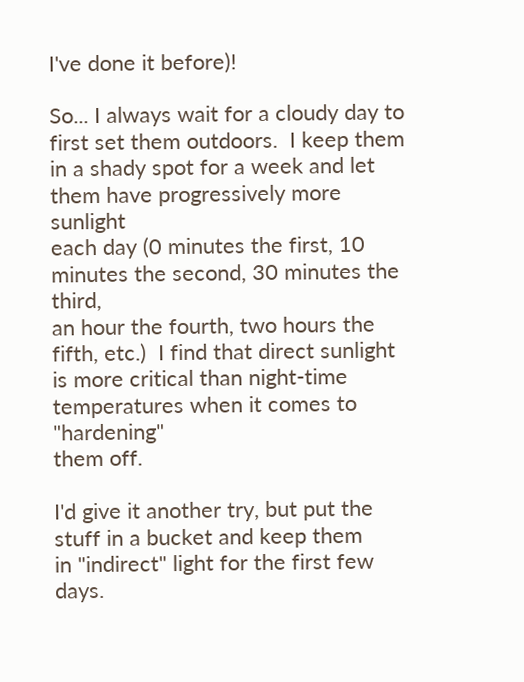I've done it before)!

So... I always wait for a cloudy day to first set them outdoors.  I keep them
in a shady spot for a week and let them have progressively more sunlight
each day (0 minutes the first, 10 minutes the second, 30 minutes the third,
an hour the fourth, two hours the fifth, etc.)  I find that direct sunlight
is more critical than night-time temperatures when it comes to "hardening"
them off.

I'd give it another try, but put the stuff in a bucket and keep them
in "indirect" light for the first few days.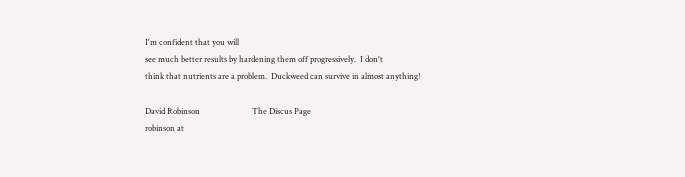I'm confident that you will
see much better results by hardening them off progressively.  I don't
think that nutrients are a problem.  Duckweed can survive in almost anything!

David Robinson                          The Discus Page
robinson at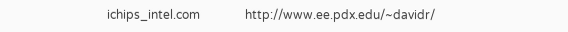ichips_intel.com               http://www.ee.pdx.edu/~davidr/